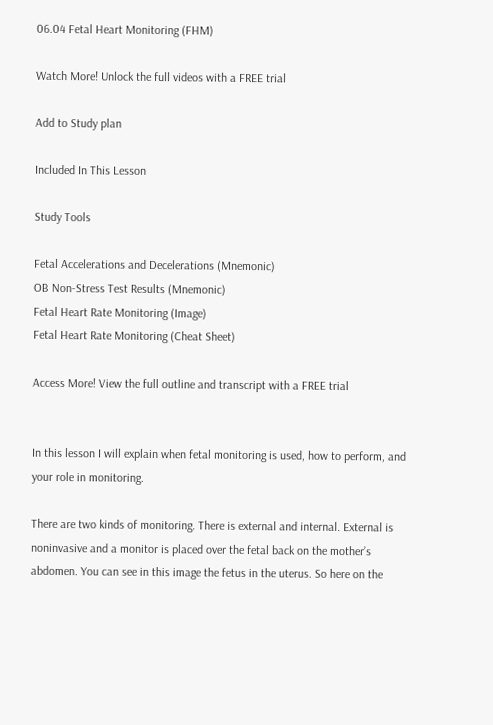06.04 Fetal Heart Monitoring (FHM)

Watch More! Unlock the full videos with a FREE trial

Add to Study plan

Included In This Lesson

Study Tools

Fetal Accelerations and Decelerations (Mnemonic)
OB Non-Stress Test Results (Mnemonic)
Fetal Heart Rate Monitoring (Image)
Fetal Heart Rate Monitoring (Cheat Sheet)

Access More! View the full outline and transcript with a FREE trial


In this lesson I will explain when fetal monitoring is used, how to perform, and your role in monitoring.

There are two kinds of monitoring. There is external and internal. External is noninvasive and a monitor is placed over the fetal back on the mother’s abdomen. You can see in this image the fetus in the uterus. So here on the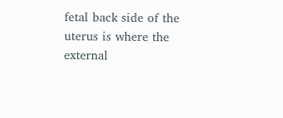fetal back side of the uterus is where the external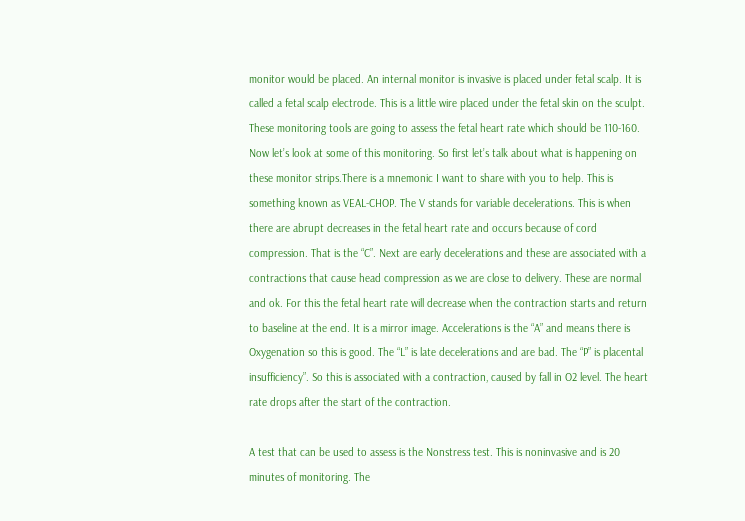monitor would be placed. An internal monitor is invasive is placed under fetal scalp. It is called a fetal scalp electrode. This is a little wire placed under the fetal skin on the sculpt. These monitoring tools are going to assess the fetal heart rate which should be 110-160.
Now let’s look at some of this monitoring. So first let’s talk about what is happening on these monitor strips.There is a mnemonic I want to share with you to help. This is something known as VEAL-CHOP. The V stands for variable decelerations. This is when there are abrupt decreases in the fetal heart rate and occurs because of cord compression. That is the “C”. Next are early decelerations and these are associated with a contractions that cause head compression as we are close to delivery. These are normal and ok. For this the fetal heart rate will decrease when the contraction starts and return to baseline at the end. It is a mirror image. Accelerations is the “A” and means there is Oxygenation so this is good. The “L” is late decelerations and are bad. The “P” is placental insufficiency”. So this is associated with a contraction, caused by fall in O2 level. The heart rate drops after the start of the contraction.

A test that can be used to assess is the Nonstress test. This is noninvasive and is 20 minutes of monitoring. The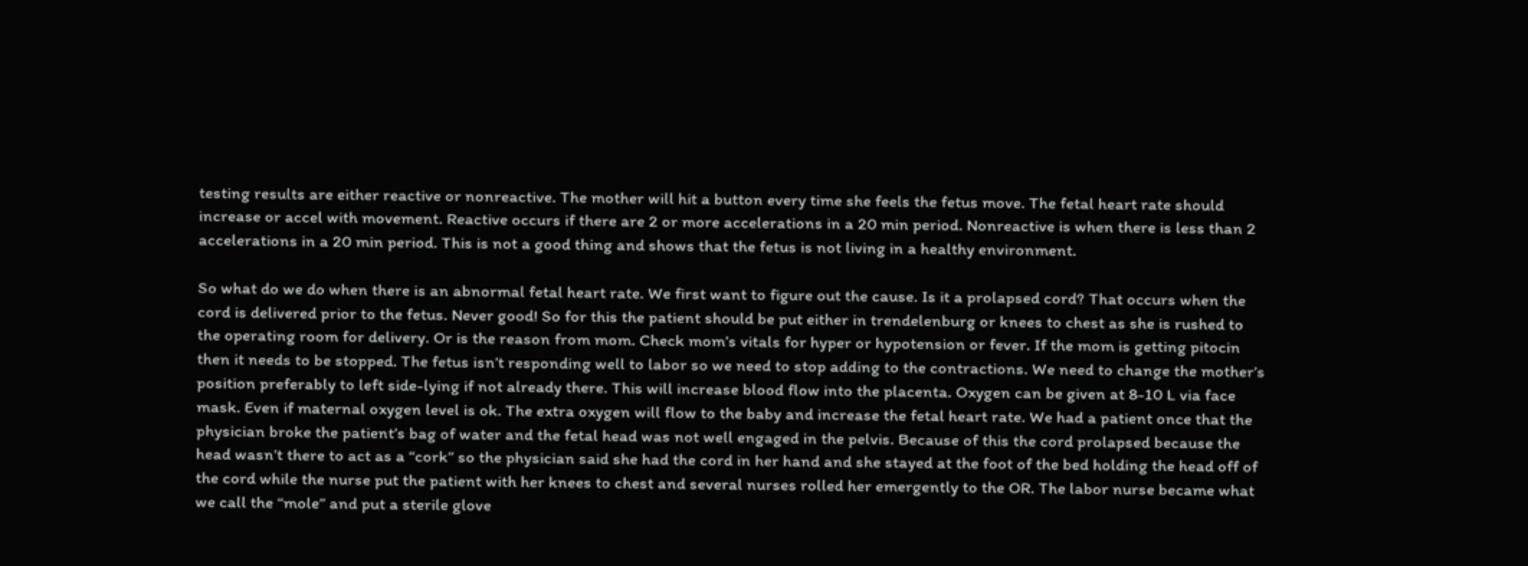testing results are either reactive or nonreactive. The mother will hit a button every time she feels the fetus move. The fetal heart rate should increase or accel with movement. Reactive occurs if there are 2 or more accelerations in a 20 min period. Nonreactive is when there is less than 2 accelerations in a 20 min period. This is not a good thing and shows that the fetus is not living in a healthy environment.

So what do we do when there is an abnormal fetal heart rate. We first want to figure out the cause. Is it a prolapsed cord? That occurs when the cord is delivered prior to the fetus. Never good! So for this the patient should be put either in trendelenburg or knees to chest as she is rushed to the operating room for delivery. Or is the reason from mom. Check mom’s vitals for hyper or hypotension or fever. If the mom is getting pitocin then it needs to be stopped. The fetus isn’t responding well to labor so we need to stop adding to the contractions. We need to change the mother’s position preferably to left side-lying if not already there. This will increase blood flow into the placenta. Oxygen can be given at 8-10 L via face mask. Even if maternal oxygen level is ok. The extra oxygen will flow to the baby and increase the fetal heart rate. We had a patient once that the physician broke the patient’s bag of water and the fetal head was not well engaged in the pelvis. Because of this the cord prolapsed because the head wasn’t there to act as a “cork” so the physician said she had the cord in her hand and she stayed at the foot of the bed holding the head off of the cord while the nurse put the patient with her knees to chest and several nurses rolled her emergently to the OR. The labor nurse became what we call the “mole” and put a sterile glove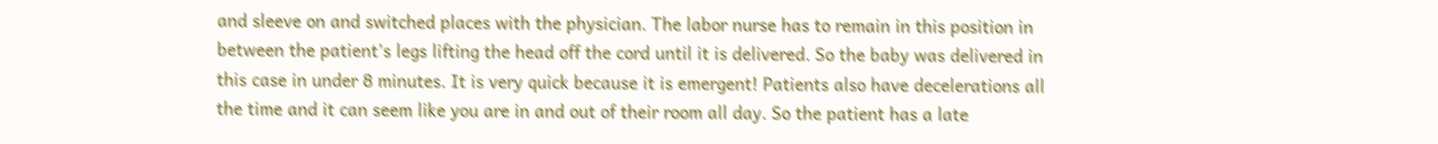and sleeve on and switched places with the physician. The labor nurse has to remain in this position in between the patient’s legs lifting the head off the cord until it is delivered. So the baby was delivered in this case in under 8 minutes. It is very quick because it is emergent! Patients also have decelerations all the time and it can seem like you are in and out of their room all day. So the patient has a late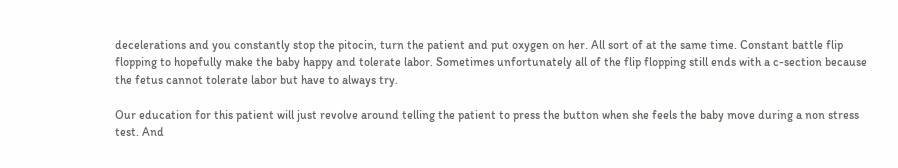decelerations and you constantly stop the pitocin, turn the patient and put oxygen on her. All sort of at the same time. Constant battle flip flopping to hopefully make the baby happy and tolerate labor. Sometimes unfortunately all of the flip flopping still ends with a c-section because the fetus cannot tolerate labor but have to always try.

Our education for this patient will just revolve around telling the patient to press the button when she feels the baby move during a non stress test. And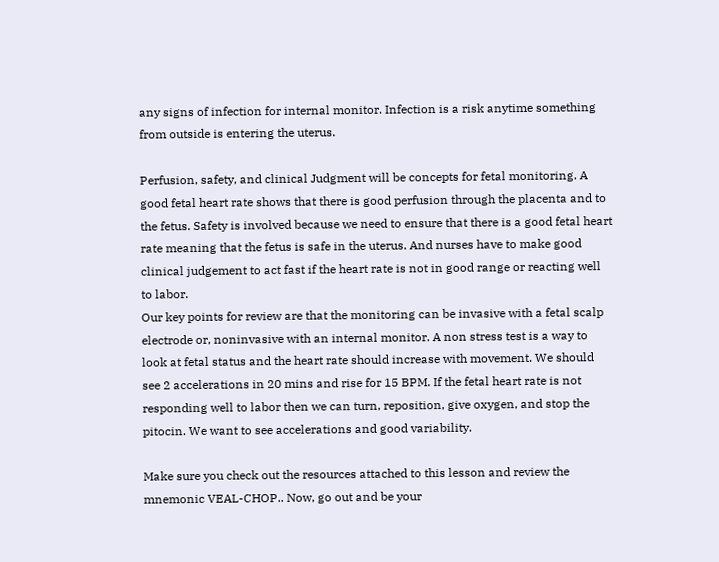any signs of infection for internal monitor. Infection is a risk anytime something from outside is entering the uterus.

Perfusion, safety, and clinical Judgment will be concepts for fetal monitoring. A good fetal heart rate shows that there is good perfusion through the placenta and to the fetus. Safety is involved because we need to ensure that there is a good fetal heart rate meaning that the fetus is safe in the uterus. And nurses have to make good clinical judgement to act fast if the heart rate is not in good range or reacting well to labor.
Our key points for review are that the monitoring can be invasive with a fetal scalp electrode or, noninvasive with an internal monitor. A non stress test is a way to look at fetal status and the heart rate should increase with movement. We should see 2 accelerations in 20 mins and rise for 15 BPM. If the fetal heart rate is not responding well to labor then we can turn, reposition, give oxygen, and stop the pitocin. We want to see accelerations and good variability.

Make sure you check out the resources attached to this lesson and review the mnemonic VEAL-CHOP.. Now, go out and be your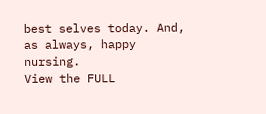best selves today. And, as always, happy nursing.
View the FULL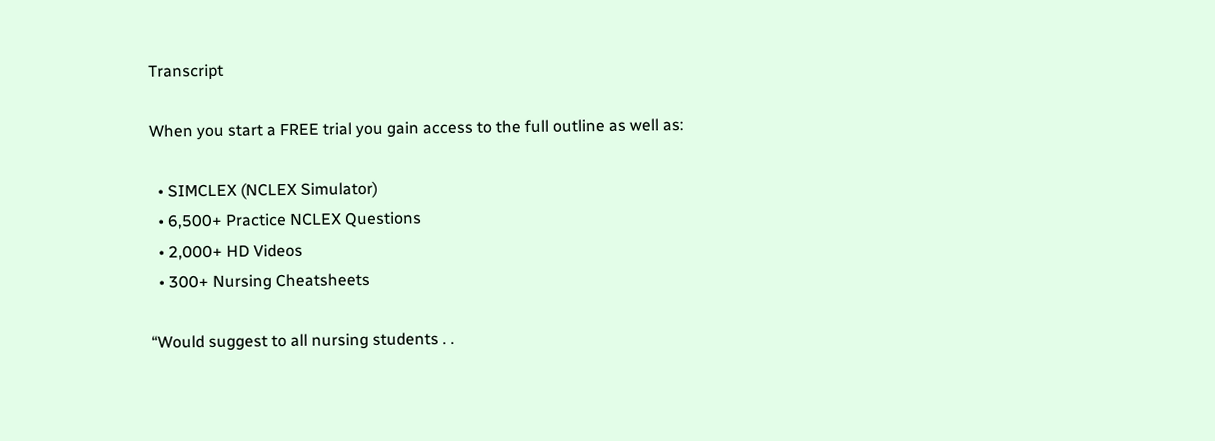Transcript

When you start a FREE trial you gain access to the full outline as well as:

  • SIMCLEX (NCLEX Simulator)
  • 6,500+ Practice NCLEX Questions
  • 2,000+ HD Videos
  • 300+ Nursing Cheatsheets

“Would suggest to all nursing students . .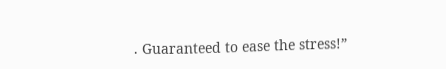. Guaranteed to ease the stress!”